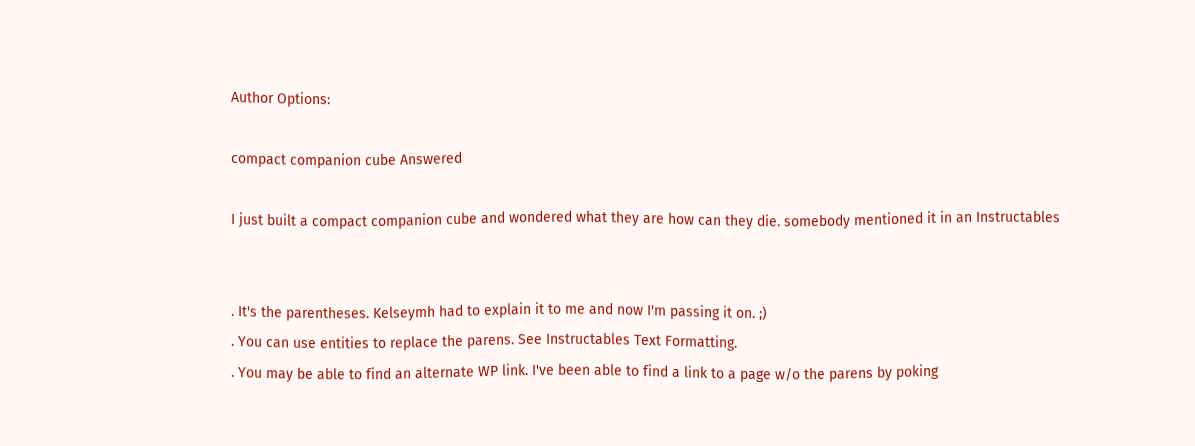Author Options:

compact companion cube Answered

I just built a compact companion cube and wondered what they are how can they die. somebody mentioned it in an Instructables


. It's the parentheses. Kelseymh had to explain it to me and now I'm passing it on. ;)
. You can use entities to replace the parens. See Instructables Text Formatting.
. You may be able to find an alternate WP link. I've been able to find a link to a page w/o the parens by poking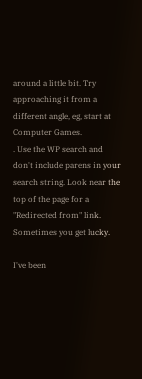around a little bit. Try approaching it from a different angle, eg, start at Computer Games.
. Use the WP search and don't include parens in your search string. Look near the top of the page for a "Redirected from" link. Sometimes you get lucky.

I've been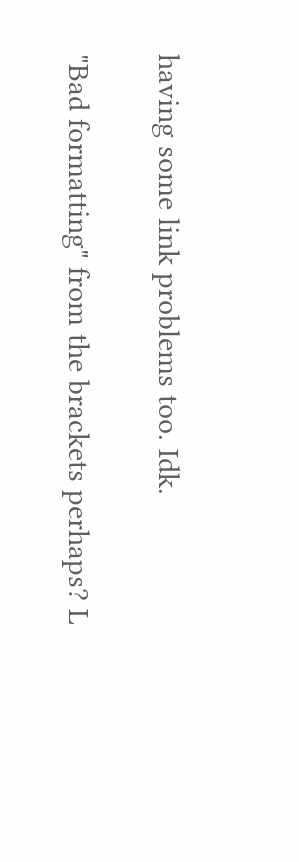having some link problems too. Idk.

"Bad formatting" from the brackets perhaps? L